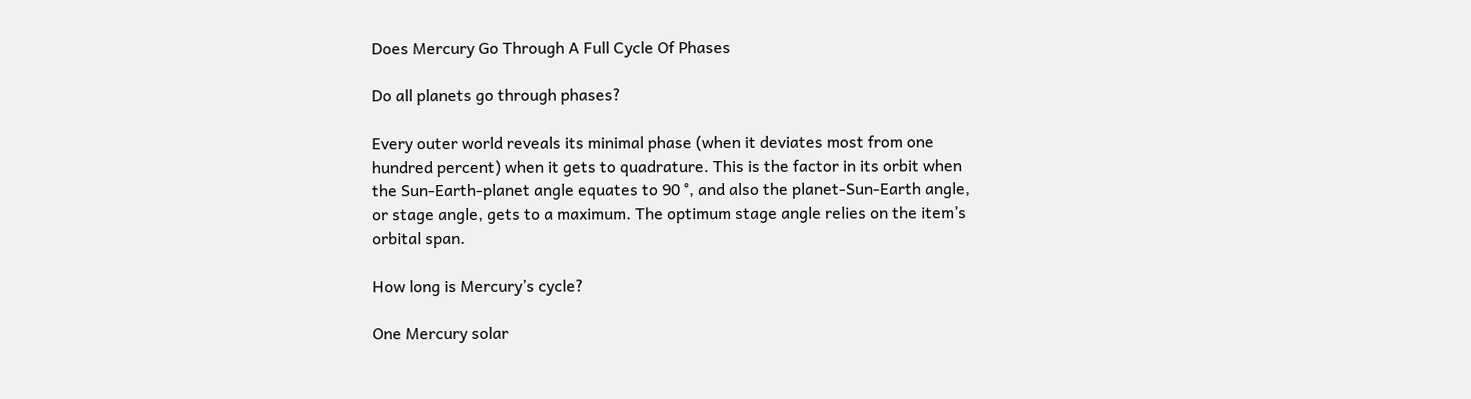Does Mercury Go Through A Full Cycle Of Phases

Do all planets go through phases?

Every outer world reveals its minimal phase (when it deviates most from one hundred percent) when it gets to quadrature. This is the factor in its orbit when the Sun-Earth-planet angle equates to 90 °, and also the planet-Sun-Earth angle, or stage angle, gets to a maximum. The optimum stage angle relies on the item’s orbital span.

How long is Mercury’s cycle?

One Mercury solar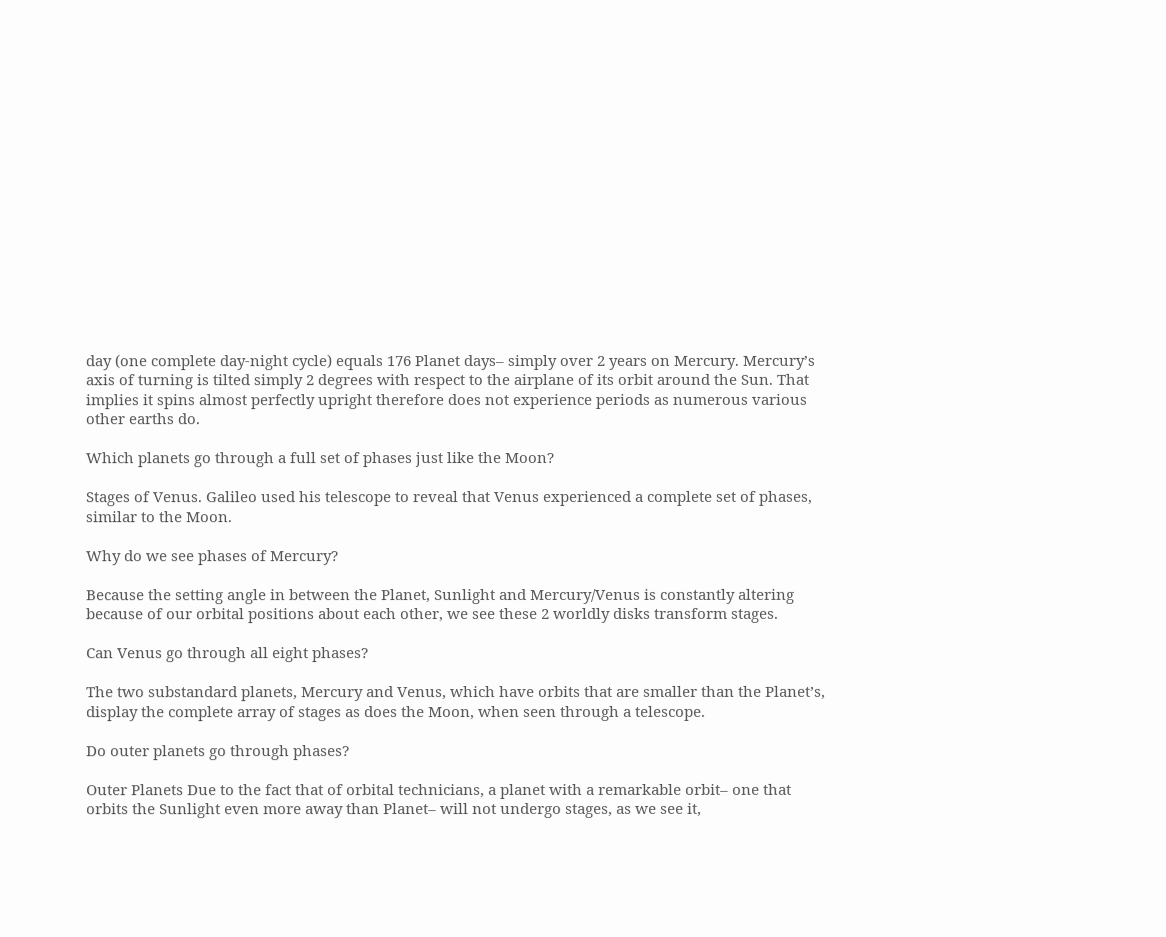day (one complete day-night cycle) equals 176 Planet days– simply over 2 years on Mercury. Mercury’s axis of turning is tilted simply 2 degrees with respect to the airplane of its orbit around the Sun. That implies it spins almost perfectly upright therefore does not experience periods as numerous various other earths do.

Which planets go through a full set of phases just like the Moon?

Stages of Venus. Galileo used his telescope to reveal that Venus experienced a complete set of phases, similar to the Moon.

Why do we see phases of Mercury?

Because the setting angle in between the Planet, Sunlight and Mercury/Venus is constantly altering because of our orbital positions about each other, we see these 2 worldly disks transform stages.

Can Venus go through all eight phases?

The two substandard planets, Mercury and Venus, which have orbits that are smaller than the Planet’s, display the complete array of stages as does the Moon, when seen through a telescope.

Do outer planets go through phases?

Outer Planets Due to the fact that of orbital technicians, a planet with a remarkable orbit– one that orbits the Sunlight even more away than Planet– will not undergo stages, as we see it,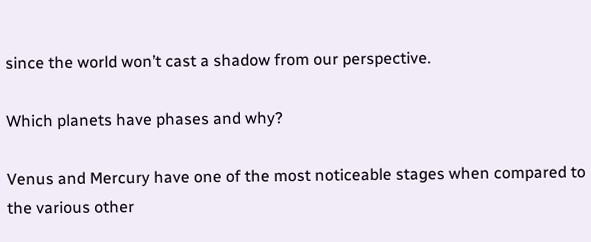since the world won’t cast a shadow from our perspective.

Which planets have phases and why?

Venus and Mercury have one of the most noticeable stages when compared to the various other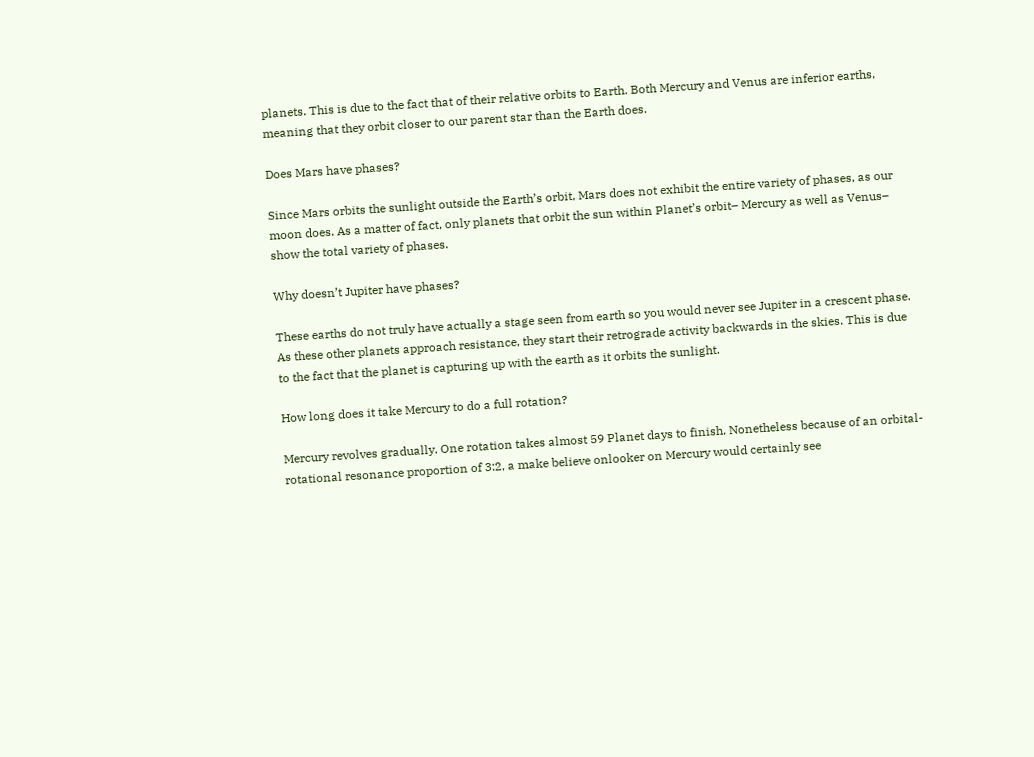planets. This is due to the fact that of their relative orbits to Earth. Both Mercury and Venus are inferior earths, meaning that they orbit closer to our parent star than the Earth does.

Does Mars have phases?

Since Mars orbits the sunlight outside the Earth’s orbit, Mars does not exhibit the entire variety of phases, as our moon does. As a matter of fact, only planets that orbit the sun within Planet’s orbit– Mercury as well as Venus– show the total variety of phases.

Why doesn’t Jupiter have phases?

These earths do not truly have actually a stage seen from earth so you would never see Jupiter in a crescent phase. As these other planets approach resistance, they start their retrograde activity backwards in the skies. This is due to the fact that the planet is capturing up with the earth as it orbits the sunlight.

How long does it take Mercury to do a full rotation?

Mercury revolves gradually. One rotation takes almost 59 Planet days to finish. Nonetheless because of an orbital-rotational resonance proportion of 3:2, a make believe onlooker on Mercury would certainly see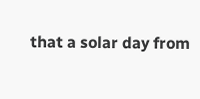that a solar day from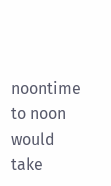noontime to noon would take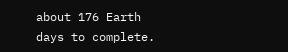about 176 Earth days to complete.